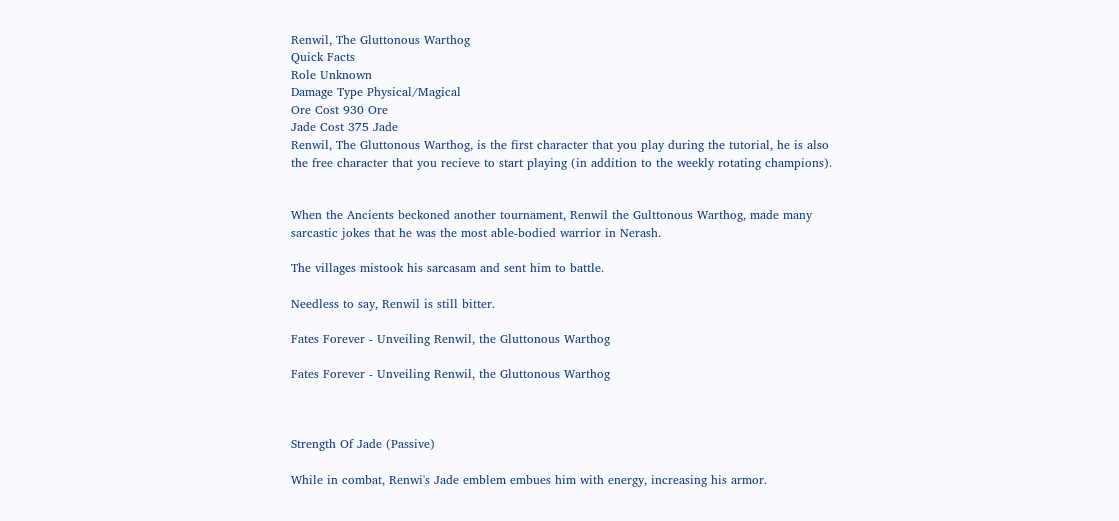Renwil, The Gluttonous Warthog
Quick Facts
Role Unknown
Damage Type Physical/Magical
Ore Cost 930 Ore
Jade Cost 375 Jade
Renwil, The Gluttonous Warthog, is the first character that you play during the tutorial, he is also the free character that you recieve to start playing (in addition to the weekly rotating champions).


When the Ancients beckoned another tournament, Renwil the Gulttonous Warthog, made many sarcastic jokes that he was the most able-bodied warrior in Nerash.

The villages mistook his sarcasam and sent him to battle.

Needless to say, Renwil is still bitter.

Fates Forever - Unveiling Renwil, the Gluttonous Warthog

Fates Forever - Unveiling Renwil, the Gluttonous Warthog



Strength Of Jade (Passive)

While in combat, Renwi's Jade emblem embues him with energy, increasing his armor.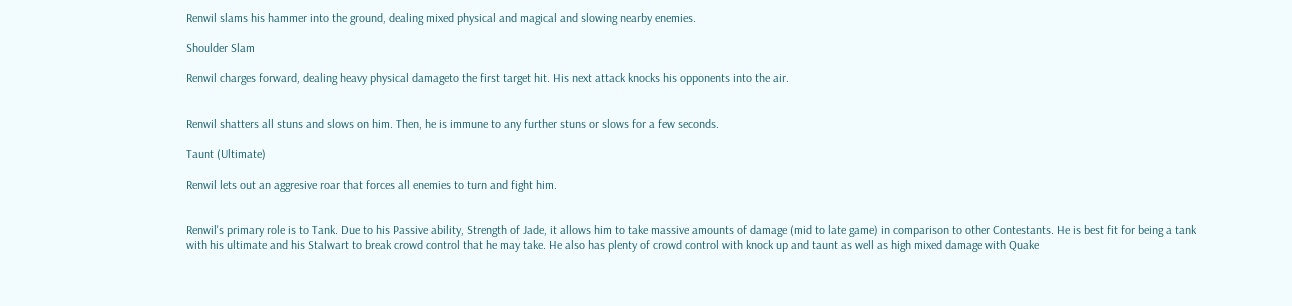Renwil slams his hammer into the ground, dealing mixed physical and magical and slowing nearby enemies.

Shoulder Slam

Renwil charges forward, dealing heavy physical damageto the first target hit. His next attack knocks his opponents into the air.


Renwil shatters all stuns and slows on him. Then, he is immune to any further stuns or slows for a few seconds.

Taunt (Ultimate)

Renwil lets out an aggresive roar that forces all enemies to turn and fight him.


Renwil's primary role is to Tank. Due to his Passive ability, Strength of Jade, it allows him to take massive amounts of damage (mid to late game) in comparison to other Contestants. He is best fit for being a tank with his ultimate and his Stalwart to break crowd control that he may take. He also has plenty of crowd control with knock up and taunt as well as high mixed damage with Quake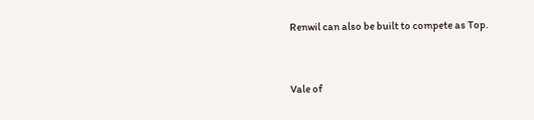Renwil can also be built to compete as Top.


Vale of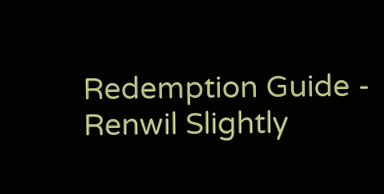Redemption Guide - Renwil Slightly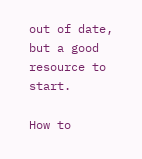out of date, but a good resource to start.

How to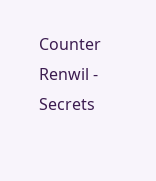Counter Renwil - Secrets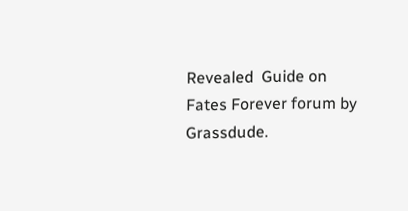Revealed  Guide on Fates Forever forum by Grassdude.